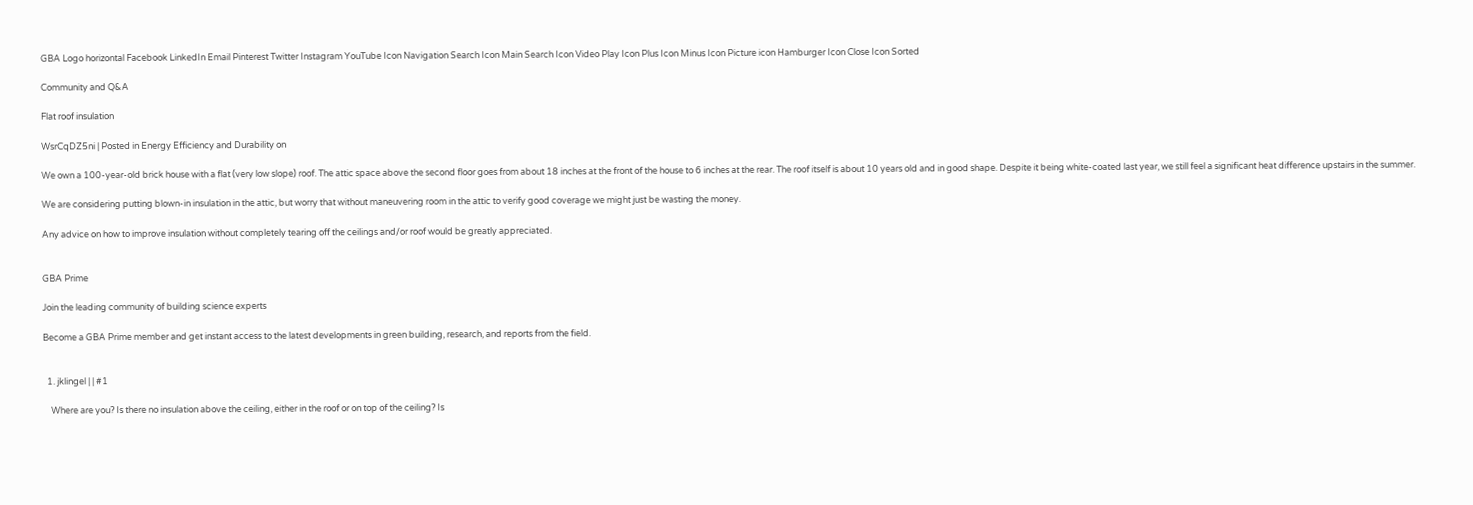GBA Logo horizontal Facebook LinkedIn Email Pinterest Twitter Instagram YouTube Icon Navigation Search Icon Main Search Icon Video Play Icon Plus Icon Minus Icon Picture icon Hamburger Icon Close Icon Sorted

Community and Q&A

Flat roof insulation

WsrCqDZ5ni | Posted in Energy Efficiency and Durability on

We own a 100-year-old brick house with a flat (very low slope) roof. The attic space above the second floor goes from about 18 inches at the front of the house to 6 inches at the rear. The roof itself is about 10 years old and in good shape. Despite it being white-coated last year, we still feel a significant heat difference upstairs in the summer.

We are considering putting blown-in insulation in the attic, but worry that without maneuvering room in the attic to verify good coverage we might just be wasting the money.

Any advice on how to improve insulation without completely tearing off the ceilings and/or roof would be greatly appreciated.


GBA Prime

Join the leading community of building science experts

Become a GBA Prime member and get instant access to the latest developments in green building, research, and reports from the field.


  1. jklingel | | #1

    Where are you? Is there no insulation above the ceiling, either in the roof or on top of the ceiling? Is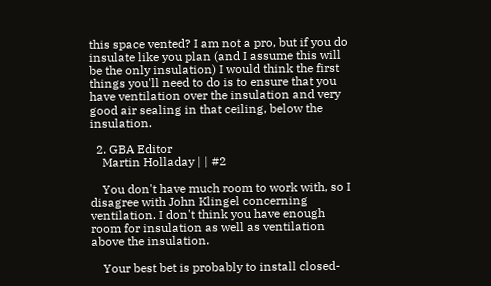this space vented? I am not a pro, but if you do insulate like you plan (and I assume this will be the only insulation) I would think the first things you'll need to do is to ensure that you have ventilation over the insulation and very good air sealing in that ceiling, below the insulation.

  2. GBA Editor
    Martin Holladay | | #2

    You don't have much room to work with, so I disagree with John Klingel concerning ventilation. I don't think you have enough room for insulation as well as ventilation above the insulation.

    Your best bet is probably to install closed-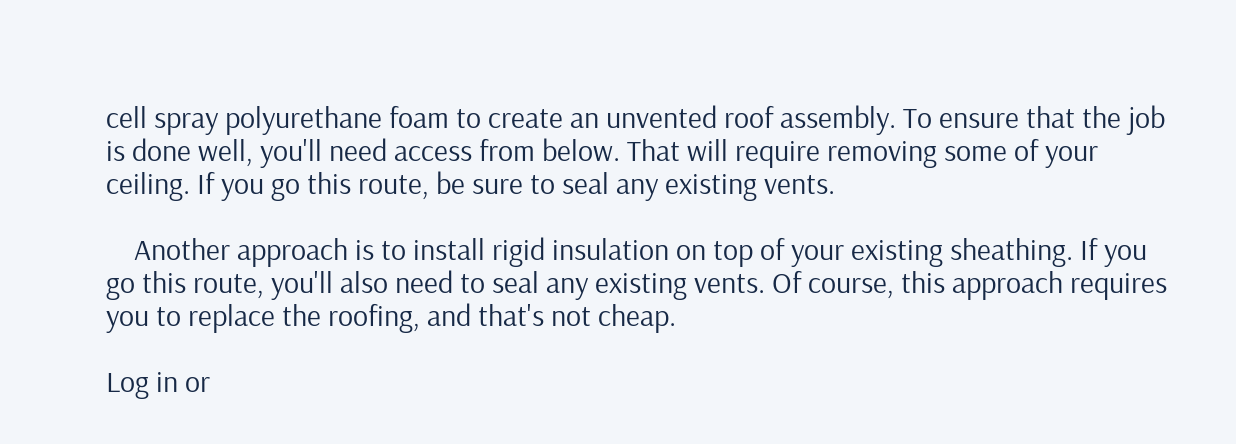cell spray polyurethane foam to create an unvented roof assembly. To ensure that the job is done well, you'll need access from below. That will require removing some of your ceiling. If you go this route, be sure to seal any existing vents.

    Another approach is to install rigid insulation on top of your existing sheathing. If you go this route, you'll also need to seal any existing vents. Of course, this approach requires you to replace the roofing, and that's not cheap.

Log in or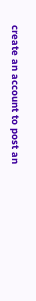create an account to post an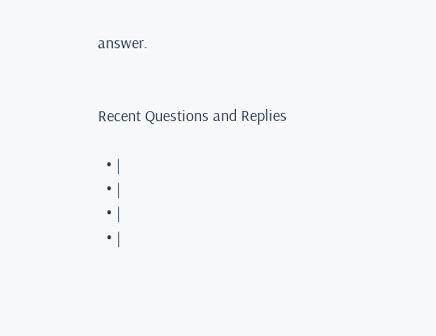answer.


Recent Questions and Replies

  • |
  • |
  • |
  • |